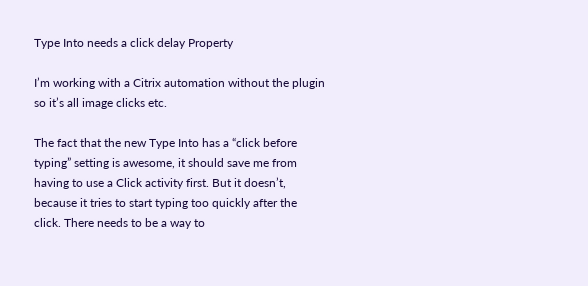Type Into needs a click delay Property

I’m working with a Citrix automation without the plugin so it’s all image clicks etc.

The fact that the new Type Into has a “click before typing” setting is awesome, it should save me from having to use a Click activity first. But it doesn’t, because it tries to start typing too quickly after the click. There needs to be a way to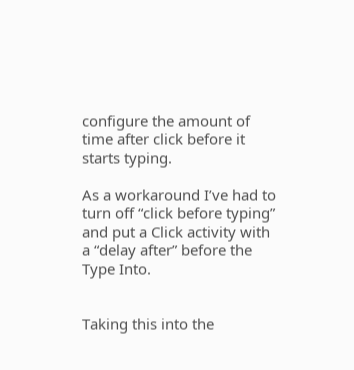configure the amount of time after click before it starts typing.

As a workaround I’ve had to turn off “click before typing” and put a Click activity with a “delay after” before the Type Into.


Taking this into the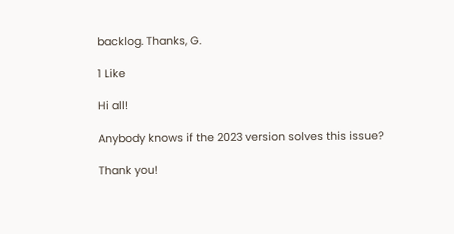backlog. Thanks, G.

1 Like

Hi all!

Anybody knows if the 2023 version solves this issue?

Thank you!